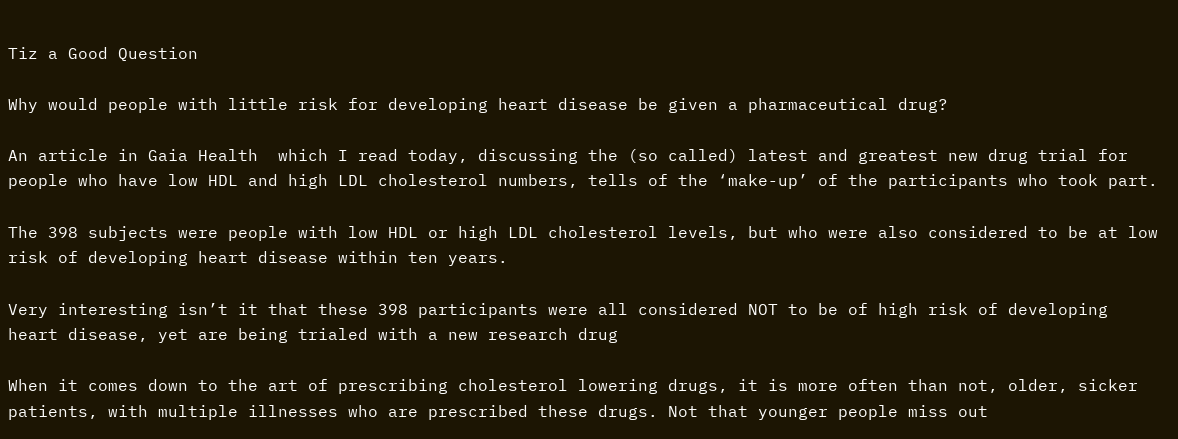Tiz a Good Question

Why would people with little risk for developing heart disease be given a pharmaceutical drug?

An article in Gaia Health  which I read today, discussing the (so called) latest and greatest new drug trial for people who have low HDL and high LDL cholesterol numbers, tells of the ‘make-up’ of the participants who took part.

The 398 subjects were people with low HDL or high LDL cholesterol levels, but who were also considered to be at low risk of developing heart disease within ten years.

Very interesting isn’t it that these 398 participants were all considered NOT to be of high risk of developing heart disease, yet are being trialed with a new research drug

When it comes down to the art of prescribing cholesterol lowering drugs, it is more often than not, older, sicker patients, with multiple illnesses who are prescribed these drugs. Not that younger people miss out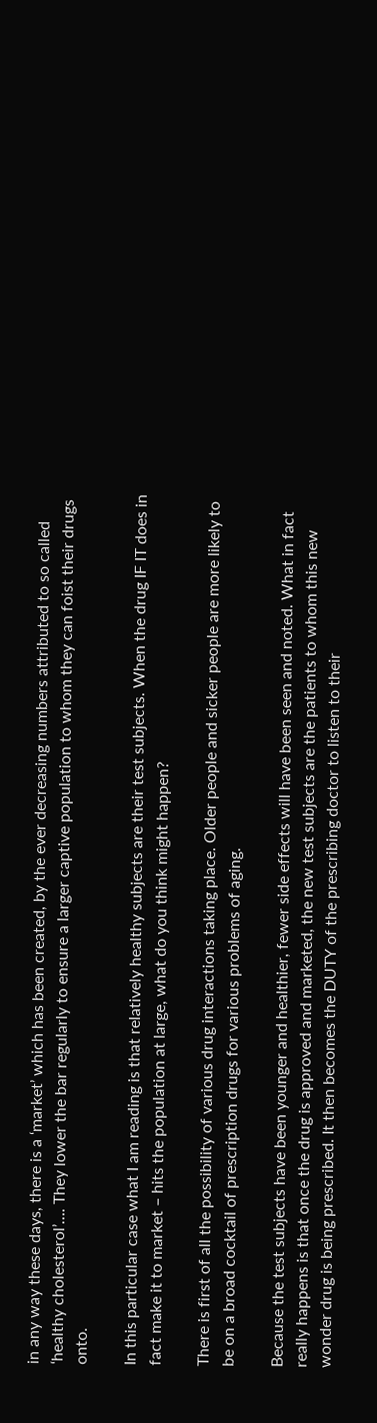in any way these days, there is a ‘market’ which has been created, by the ever decreasing numbers attributed to so called ‘healthy cholesterol’…. They lower the bar regularly to ensure a larger captive population to whom they can foist their drugs onto.

In this particular case what I am reading is that relatively healthy subjects are their test subjects. When the drug IF IT does in fact make it to market – hits the population at large, what do you think might happen?

There is first of all the possibility of various drug interactions taking place. Older people and sicker people are more likely to be on a broad cocktail of prescription drugs for various problems of aging.

Because the test subjects have been younger and healthier, fewer side effects will have been seen and noted. What in fact really happens is that once the drug is approved and marketed, the new test subjects are the patients to whom this new wonder drug is being prescribed. It then becomes the DUTY of the prescribing doctor to listen to their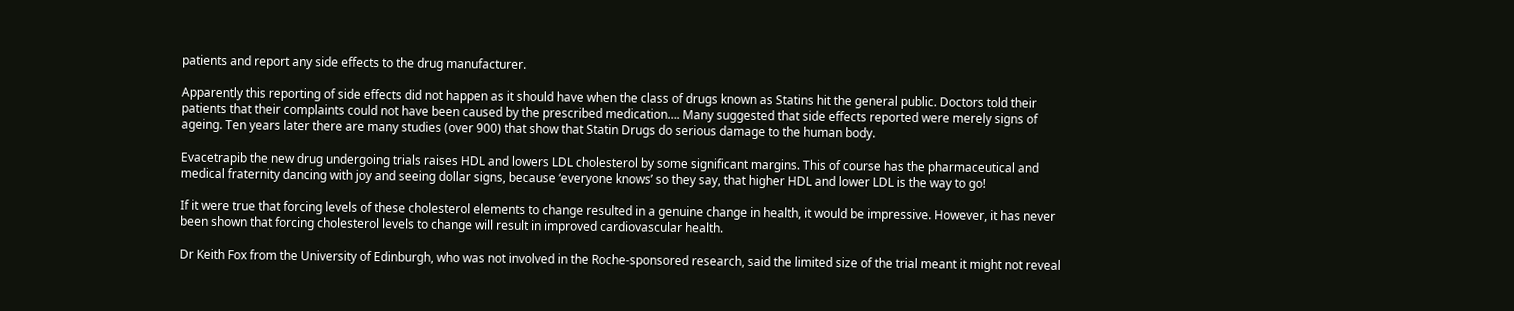patients and report any side effects to the drug manufacturer.

Apparently this reporting of side effects did not happen as it should have when the class of drugs known as Statins hit the general public. Doctors told their patients that their complaints could not have been caused by the prescribed medication…. Many suggested that side effects reported were merely signs of ageing. Ten years later there are many studies (over 900) that show that Statin Drugs do serious damage to the human body.

Evacetrapib the new drug undergoing trials raises HDL and lowers LDL cholesterol by some significant margins. This of course has the pharmaceutical and medical fraternity dancing with joy and seeing dollar signs, because ‘everyone knows’ so they say, that higher HDL and lower LDL is the way to go!

If it were true that forcing levels of these cholesterol elements to change resulted in a genuine change in health, it would be impressive. However, it has never been shown that forcing cholesterol levels to change will result in improved cardiovascular health.

Dr Keith Fox from the University of Edinburgh, who was not involved in the Roche-sponsored research, said the limited size of the trial meant it might not reveal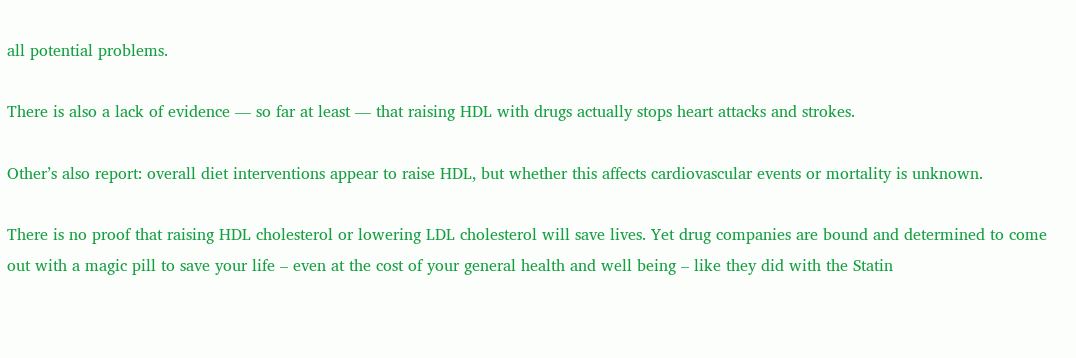all potential problems.

There is also a lack of evidence — so far at least — that raising HDL with drugs actually stops heart attacks and strokes.

Other’s also report: overall diet interventions appear to raise HDL, but whether this affects cardiovascular events or mortality is unknown.

There is no proof that raising HDL cholesterol or lowering LDL cholesterol will save lives. Yet drug companies are bound and determined to come out with a magic pill to save your life – even at the cost of your general health and well being – like they did with the Statin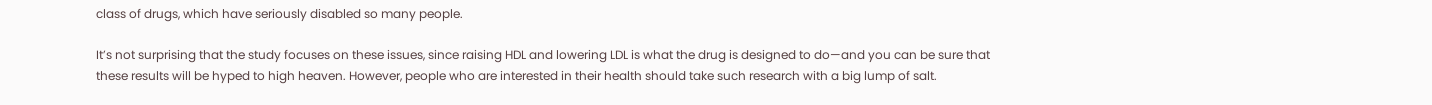class of drugs, which have seriously disabled so many people.

It’s not surprising that the study focuses on these issues, since raising HDL and lowering LDL is what the drug is designed to do—and you can be sure that these results will be hyped to high heaven. However, people who are interested in their health should take such research with a big lump of salt.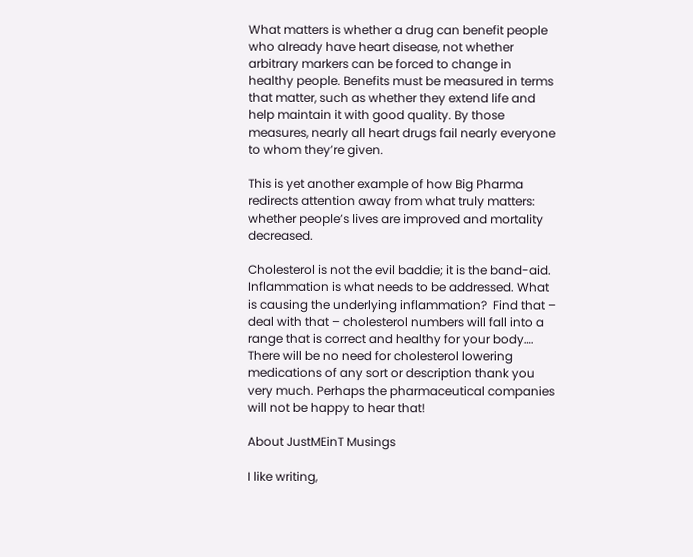What matters is whether a drug can benefit people who already have heart disease, not whether arbitrary markers can be forced to change in healthy people. Benefits must be measured in terms that matter, such as whether they extend life and help maintain it with good quality. By those measures, nearly all heart drugs fail nearly everyone to whom they’re given.

This is yet another example of how Big Pharma redirects attention away from what truly matters: whether people’s lives are improved and mortality decreased.

Cholesterol is not the evil baddie; it is the band-aid. Inflammation is what needs to be addressed. What is causing the underlying inflammation?  Find that – deal with that – cholesterol numbers will fall into a range that is correct and healthy for your body…. There will be no need for cholesterol lowering medications of any sort or description thank you very much. Perhaps the pharmaceutical companies will not be happy to hear that!

About JustMEinT Musings

I like writing,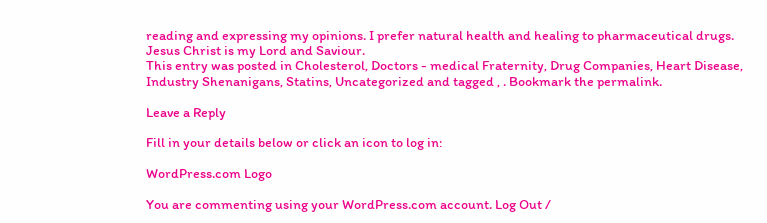reading and expressing my opinions. I prefer natural health and healing to pharmaceutical drugs. Jesus Christ is my Lord and Saviour.
This entry was posted in Cholesterol, Doctors - medical Fraternity, Drug Companies, Heart Disease, Industry Shenanigans, Statins, Uncategorized and tagged , . Bookmark the permalink.

Leave a Reply

Fill in your details below or click an icon to log in:

WordPress.com Logo

You are commenting using your WordPress.com account. Log Out /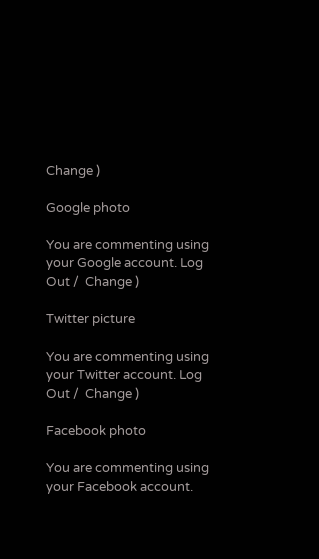Change )

Google photo

You are commenting using your Google account. Log Out /  Change )

Twitter picture

You are commenting using your Twitter account. Log Out /  Change )

Facebook photo

You are commenting using your Facebook account.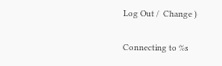Log Out /  Change )

Connecting to %s